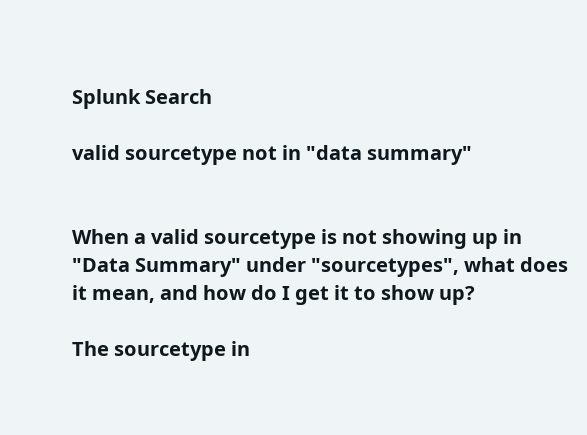Splunk Search

valid sourcetype not in "data summary"


When a valid sourcetype is not showing up in "Data Summary" under "sourcetypes", what does it mean, and how do I get it to show up?

The sourcetype in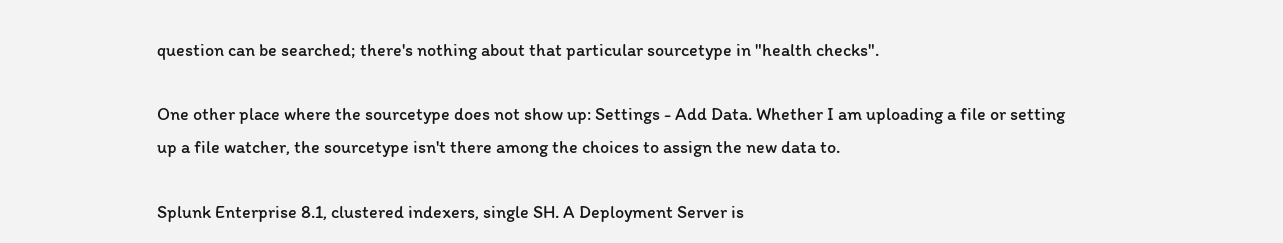question can be searched; there's nothing about that particular sourcetype in "health checks".

One other place where the sourcetype does not show up: Settings - Add Data. Whether I am uploading a file or setting up a file watcher, the sourcetype isn't there among the choices to assign the new data to.

Splunk Enterprise 8.1, clustered indexers, single SH. A Deployment Server is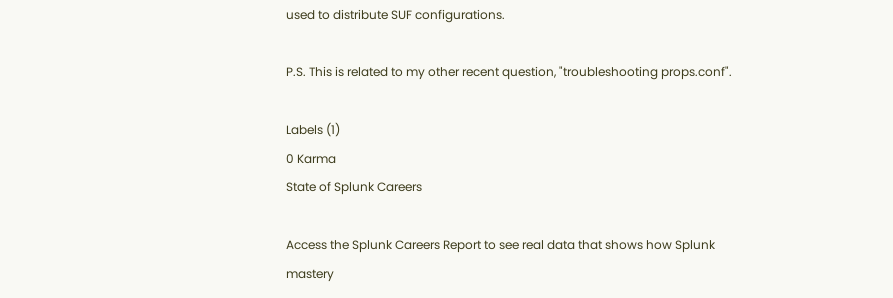used to distribute SUF configurations.

P.S. This is related to my other recent question, "troubleshooting props.conf".

Labels (1)
0 Karma
State of Splunk Careers

Access the Splunk Careers Report to see real data that shows how Splunk mastery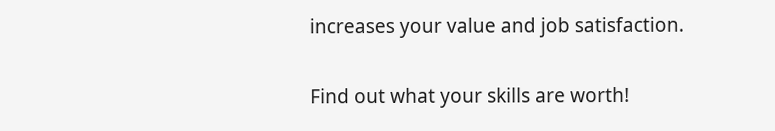increases your value and job satisfaction.

Find out what your skills are worth!